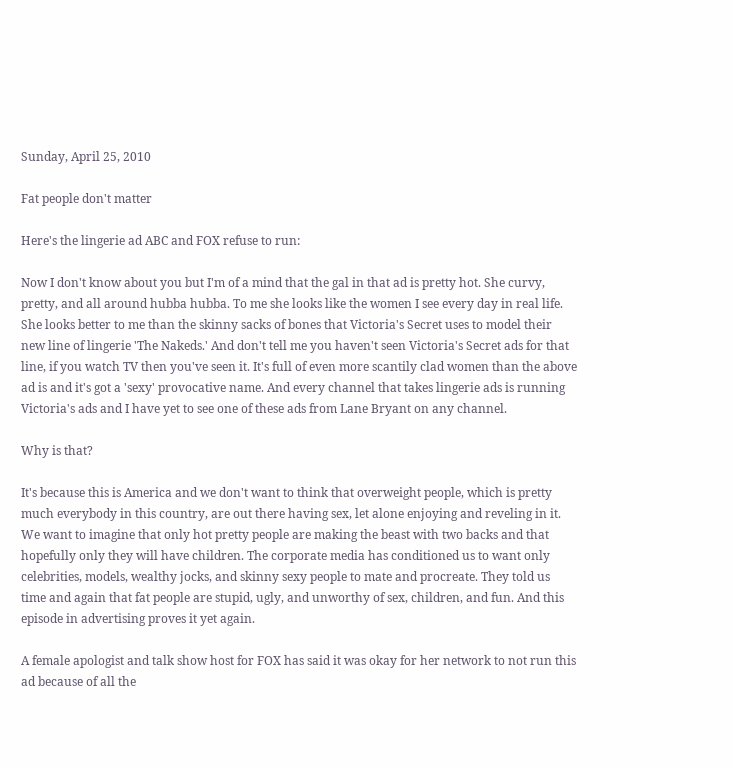Sunday, April 25, 2010

Fat people don't matter

Here's the lingerie ad ABC and FOX refuse to run:

Now I don't know about you but I'm of a mind that the gal in that ad is pretty hot. She curvy, pretty, and all around hubba hubba. To me she looks like the women I see every day in real life. She looks better to me than the skinny sacks of bones that Victoria's Secret uses to model their new line of lingerie 'The Nakeds.' And don't tell me you haven't seen Victoria's Secret ads for that line, if you watch TV then you've seen it. It's full of even more scantily clad women than the above ad is and it's got a 'sexy' provocative name. And every channel that takes lingerie ads is running Victoria's ads and I have yet to see one of these ads from Lane Bryant on any channel.

Why is that?

It's because this is America and we don't want to think that overweight people, which is pretty much everybody in this country, are out there having sex, let alone enjoying and reveling in it. We want to imagine that only hot pretty people are making the beast with two backs and that hopefully only they will have children. The corporate media has conditioned us to want only celebrities, models, wealthy jocks, and skinny sexy people to mate and procreate. They told us time and again that fat people are stupid, ugly, and unworthy of sex, children, and fun. And this episode in advertising proves it yet again.

A female apologist and talk show host for FOX has said it was okay for her network to not run this ad because of all the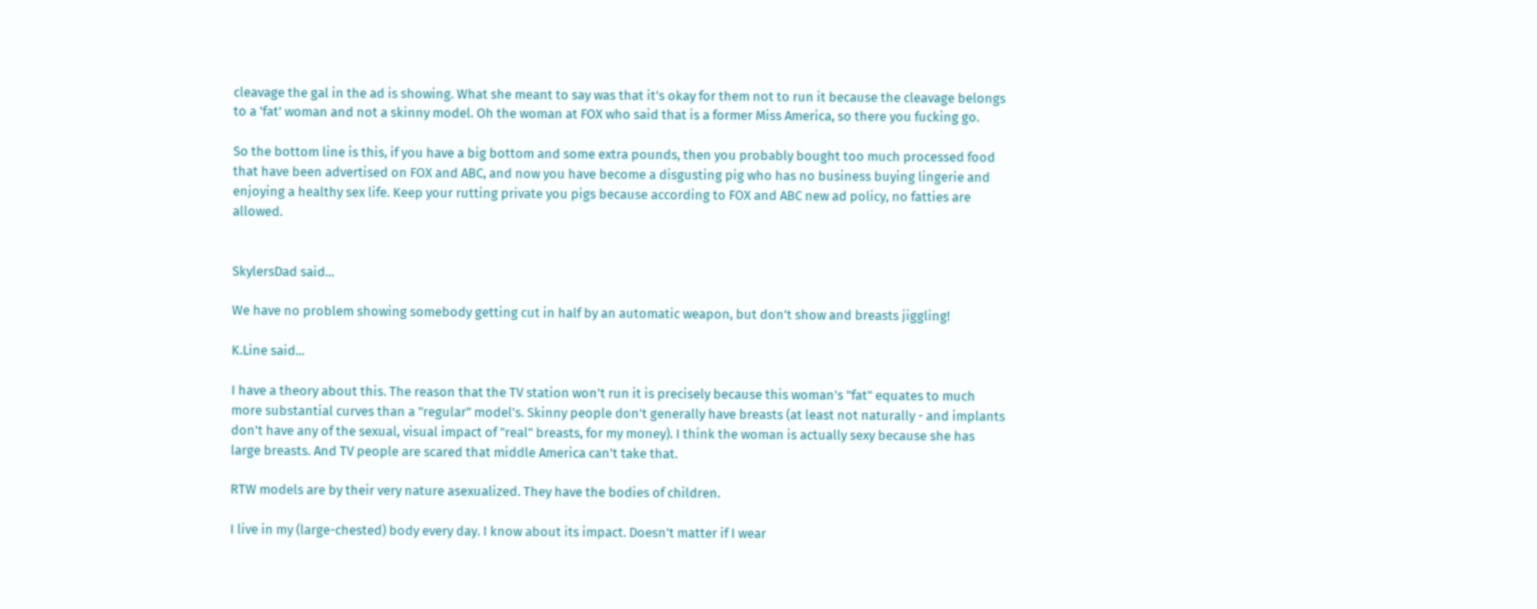cleavage the gal in the ad is showing. What she meant to say was that it's okay for them not to run it because the cleavage belongs to a 'fat' woman and not a skinny model. Oh the woman at FOX who said that is a former Miss America, so there you fucking go.

So the bottom line is this, if you have a big bottom and some extra pounds, then you probably bought too much processed food that have been advertised on FOX and ABC, and now you have become a disgusting pig who has no business buying lingerie and enjoying a healthy sex life. Keep your rutting private you pigs because according to FOX and ABC new ad policy, no fatties are allowed.


SkylersDad said...

We have no problem showing somebody getting cut in half by an automatic weapon, but don't show and breasts jiggling!

K.Line said...

I have a theory about this. The reason that the TV station won't run it is precisely because this woman's "fat" equates to much more substantial curves than a "regular" model's. Skinny people don't generally have breasts (at least not naturally - and implants don't have any of the sexual, visual impact of "real" breasts, for my money). I think the woman is actually sexy because she has large breasts. And TV people are scared that middle America can't take that.

RTW models are by their very nature asexualized. They have the bodies of children.

I live in my (large-chested) body every day. I know about its impact. Doesn't matter if I wear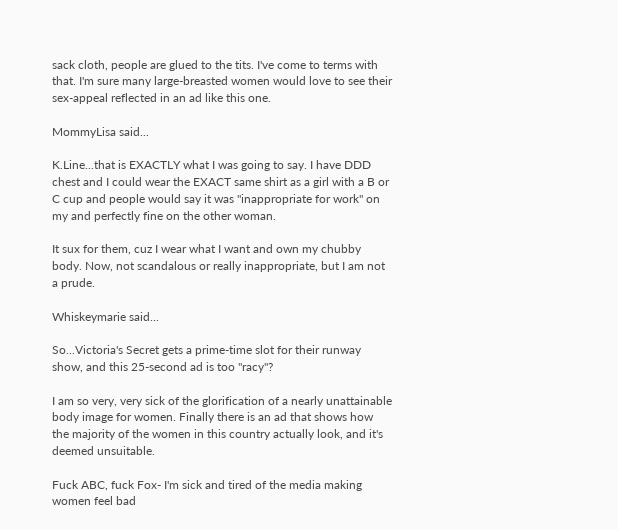sack cloth, people are glued to the tits. I've come to terms with that. I'm sure many large-breasted women would love to see their sex-appeal reflected in an ad like this one.

MommyLisa said...

K.Line...that is EXACTLY what I was going to say. I have DDD chest and I could wear the EXACT same shirt as a girl with a B or C cup and people would say it was "inappropriate for work" on my and perfectly fine on the other woman.

It sux for them, cuz I wear what I want and own my chubby body. Now, not scandalous or really inappropriate, but I am not a prude.

Whiskeymarie said...

So...Victoria's Secret gets a prime-time slot for their runway show, and this 25-second ad is too "racy"?

I am so very, very sick of the glorification of a nearly unattainable body image for women. Finally there is an ad that shows how the majority of the women in this country actually look, and it's deemed unsuitable.

Fuck ABC, fuck Fox- I'm sick and tired of the media making women feel bad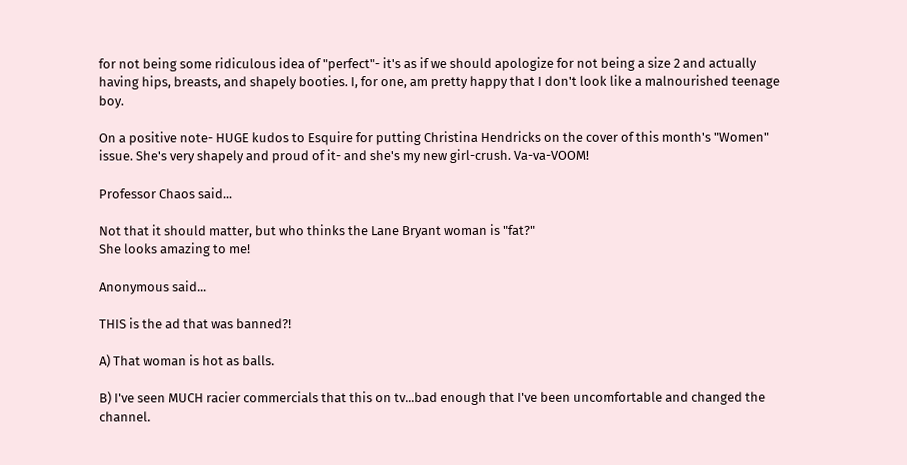for not being some ridiculous idea of "perfect"- it's as if we should apologize for not being a size 2 and actually having hips, breasts, and shapely booties. I, for one, am pretty happy that I don't look like a malnourished teenage boy.

On a positive note- HUGE kudos to Esquire for putting Christina Hendricks on the cover of this month's "Women" issue. She's very shapely and proud of it- and she's my new girl-crush. Va-va-VOOM!

Professor Chaos said...

Not that it should matter, but who thinks the Lane Bryant woman is "fat?"
She looks amazing to me!

Anonymous said...

THIS is the ad that was banned?!

A) That woman is hot as balls.

B) I've seen MUCH racier commercials that this on tv...bad enough that I've been uncomfortable and changed the channel.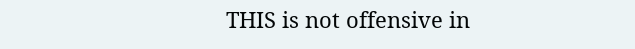THIS is not offensive in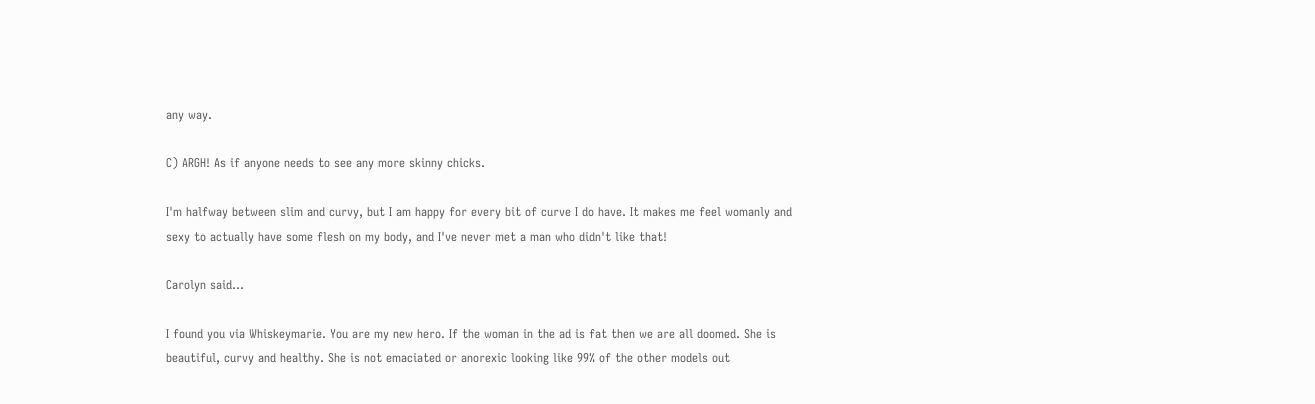any way.

C) ARGH! As if anyone needs to see any more skinny chicks.

I'm halfway between slim and curvy, but I am happy for every bit of curve I do have. It makes me feel womanly and sexy to actually have some flesh on my body, and I've never met a man who didn't like that!

Carolyn said...

I found you via Whiskeymarie. You are my new hero. If the woman in the ad is fat then we are all doomed. She is beautiful, curvy and healthy. She is not emaciated or anorexic looking like 99% of the other models out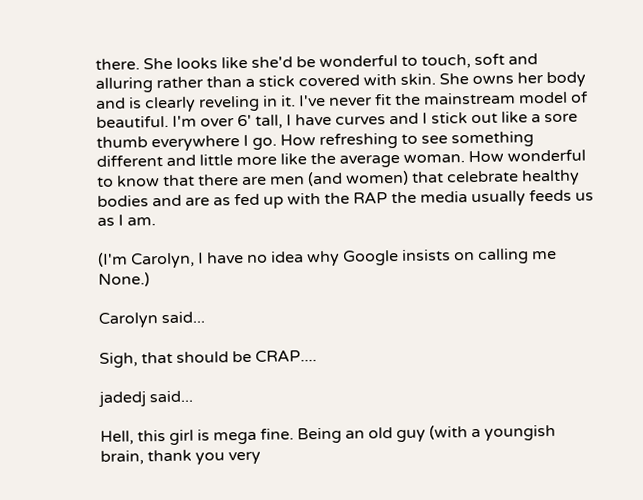there. She looks like she'd be wonderful to touch, soft and alluring rather than a stick covered with skin. She owns her body and is clearly reveling in it. I've never fit the mainstream model of beautiful. I'm over 6' tall, I have curves and I stick out like a sore thumb everywhere I go. How refreshing to see something different and little more like the average woman. How wonderful to know that there are men (and women) that celebrate healthy bodies and are as fed up with the RAP the media usually feeds us as I am.

(I'm Carolyn, I have no idea why Google insists on calling me None.)

Carolyn said...

Sigh, that should be CRAP....

jadedj said...

Hell, this girl is mega fine. Being an old guy (with a youngish brain, thank you very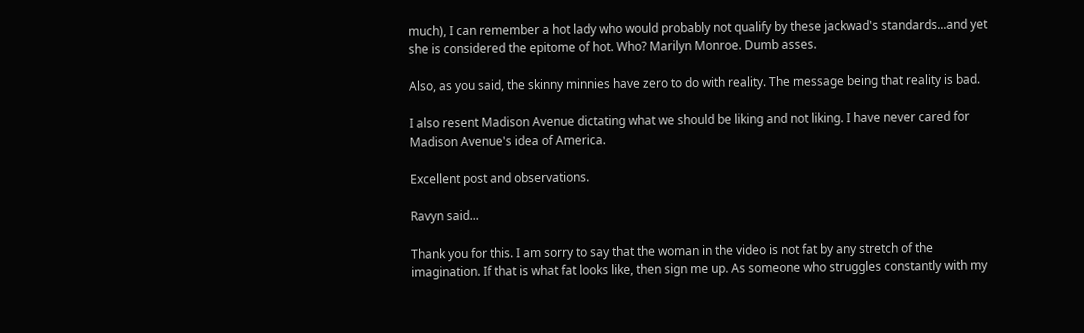much), I can remember a hot lady who would probably not qualify by these jackwad's standards...and yet she is considered the epitome of hot. Who? Marilyn Monroe. Dumb asses.

Also, as you said, the skinny minnies have zero to do with reality. The message being that reality is bad.

I also resent Madison Avenue dictating what we should be liking and not liking. I have never cared for Madison Avenue's idea of America.

Excellent post and observations.

Ravyn said...

Thank you for this. I am sorry to say that the woman in the video is not fat by any stretch of the imagination. If that is what fat looks like, then sign me up. As someone who struggles constantly with my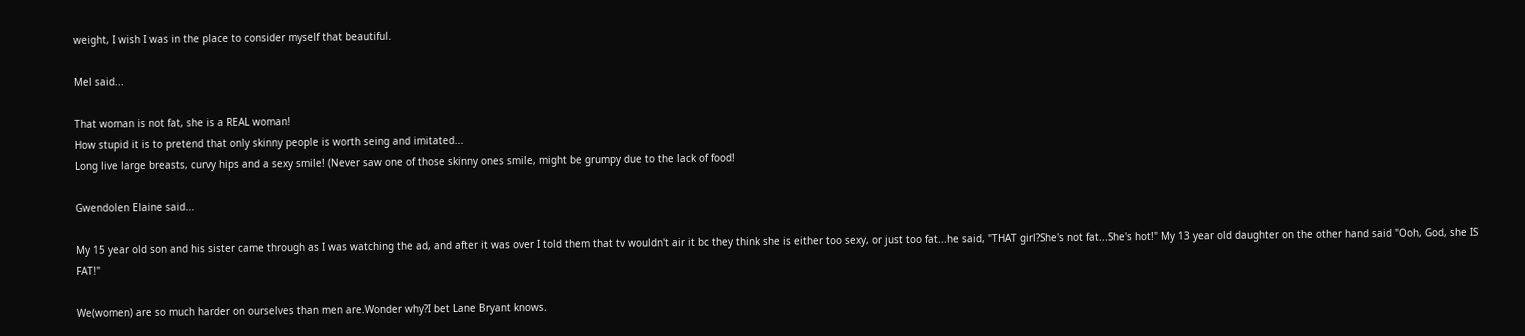weight, I wish I was in the place to consider myself that beautiful.

Mel said...

That woman is not fat, she is a REAL woman!
How stupid it is to pretend that only skinny people is worth seing and imitated...
Long live large breasts, curvy hips and a sexy smile! (Never saw one of those skinny ones smile, might be grumpy due to the lack of food!

Gwendolen Elaine said...

My 15 year old son and his sister came through as I was watching the ad, and after it was over I told them that tv wouldn't air it bc they think she is either too sexy, or just too fat...he said, "THAT girl?She's not fat...She's hot!" My 13 year old daughter on the other hand said "Ooh, God, she IS FAT!"

We(women) are so much harder on ourselves than men are.Wonder why?I bet Lane Bryant knows.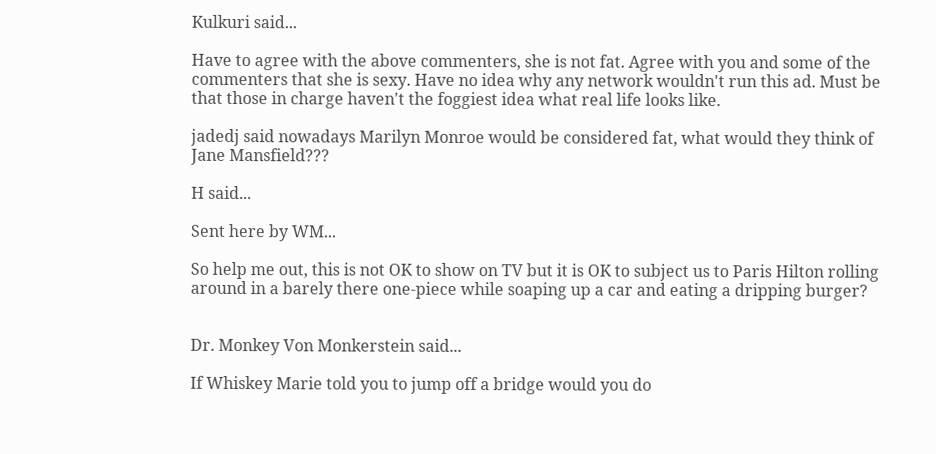Kulkuri said...

Have to agree with the above commenters, she is not fat. Agree with you and some of the commenters that she is sexy. Have no idea why any network wouldn't run this ad. Must be that those in charge haven't the foggiest idea what real life looks like.

jadedj said nowadays Marilyn Monroe would be considered fat, what would they think of Jane Mansfield???

H said...

Sent here by WM...

So help me out, this is not OK to show on TV but it is OK to subject us to Paris Hilton rolling around in a barely there one-piece while soaping up a car and eating a dripping burger?


Dr. Monkey Von Monkerstein said...

If Whiskey Marie told you to jump off a bridge would you do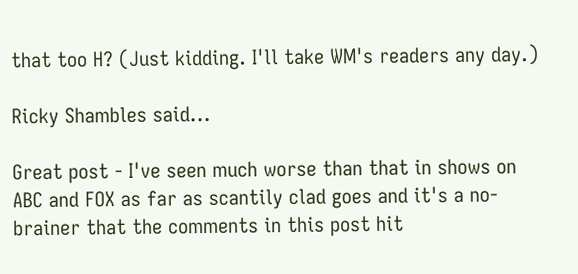that too H? (Just kidding. I'll take WM's readers any day.)

Ricky Shambles said...

Great post - I've seen much worse than that in shows on ABC and FOX as far as scantily clad goes and it's a no-brainer that the comments in this post hit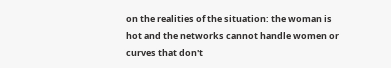on the realities of the situation: the woman is hot and the networks cannot handle women or curves that don't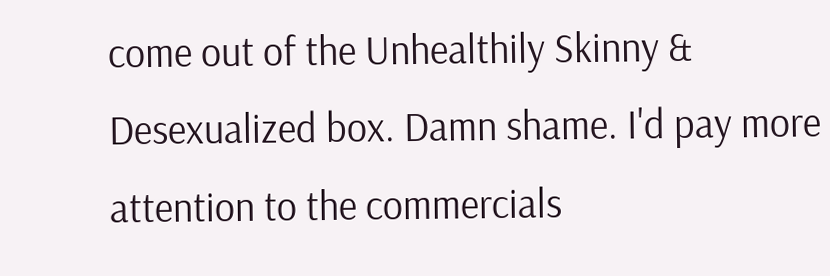come out of the Unhealthily Skinny & Desexualized box. Damn shame. I'd pay more attention to the commercials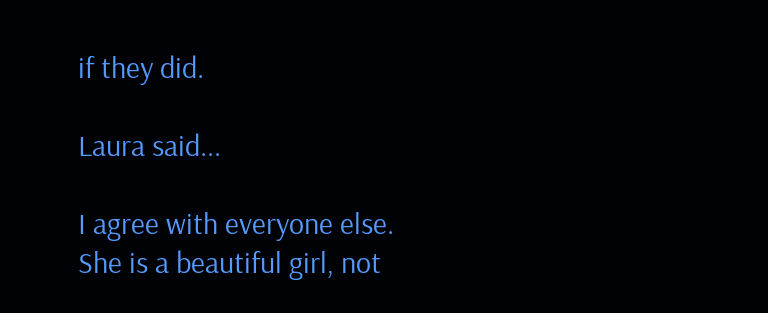if they did.

Laura said...

I agree with everyone else.
She is a beautiful girl, not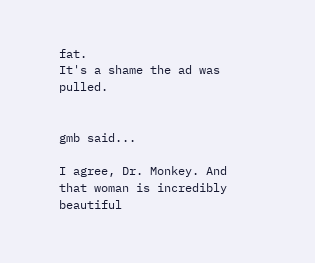fat.
It's a shame the ad was pulled.


gmb said...

I agree, Dr. Monkey. And that woman is incredibly beautiful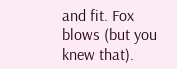and fit. Fox blows (but you knew that).